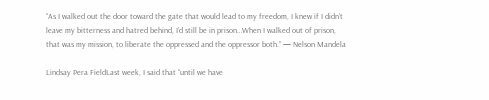“As I walked out the door toward the gate that would lead to my freedom, I knew if I didn’t leave my bitterness and hatred behind, I’d still be in prison…When I walked out of prison, that was my mission, to liberate the oppressed and the oppressor both.” — Nelson Mandela

Lindsay Pera FieldLast week, I said that “until we have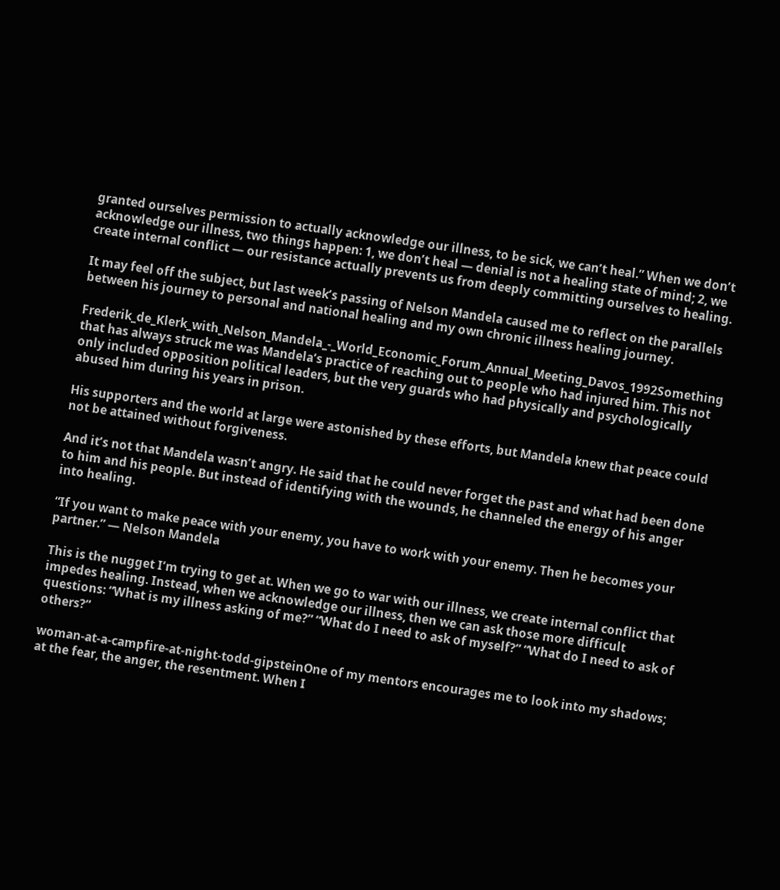granted ourselves permission to actually acknowledge our illness, to be sick, we can’t heal.” When we don’t acknowledge our illness, two things happen: 1, we don’t heal — denial is not a healing state of mind; 2, we create internal conflict — our resistance actually prevents us from deeply committing ourselves to healing.

It may feel off the subject, but last week’s passing of Nelson Mandela caused me to reflect on the parallels between his journey to personal and national healing and my own chronic illness healing journey.

Frederik_de_Klerk_with_Nelson_Mandela_-_World_Economic_Forum_Annual_Meeting_Davos_1992Something that has always struck me was Mandela’s practice of reaching out to people who had injured him. This not only included opposition political leaders, but the very guards who had physically and psychologically abused him during his years in prison.

His supporters and the world at large were astonished by these efforts, but Mandela knew that peace could not be attained without forgiveness.

And it’s not that Mandela wasn’t angry. He said that he could never forget the past and what had been done to him and his people. But instead of identifying with the wounds, he channeled the energy of his anger into healing.

“If you want to make peace with your enemy, you have to work with your enemy. Then he becomes your partner.” — Nelson Mandela

This is the nugget I’m trying to get at. When we go to war with our illness, we create internal conflict that impedes healing. Instead, when we acknowledge our illness, then we can ask those more difficult questions: “What is my illness asking of me?” “What do I need to ask of myself?” “What do I need to ask of others?”

woman-at-a-campfire-at-night-todd-gipsteinOne of my mentors encourages me to look into my shadows; at the fear, the anger, the resentment. When I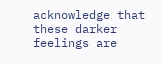acknowledge that these darker feelings are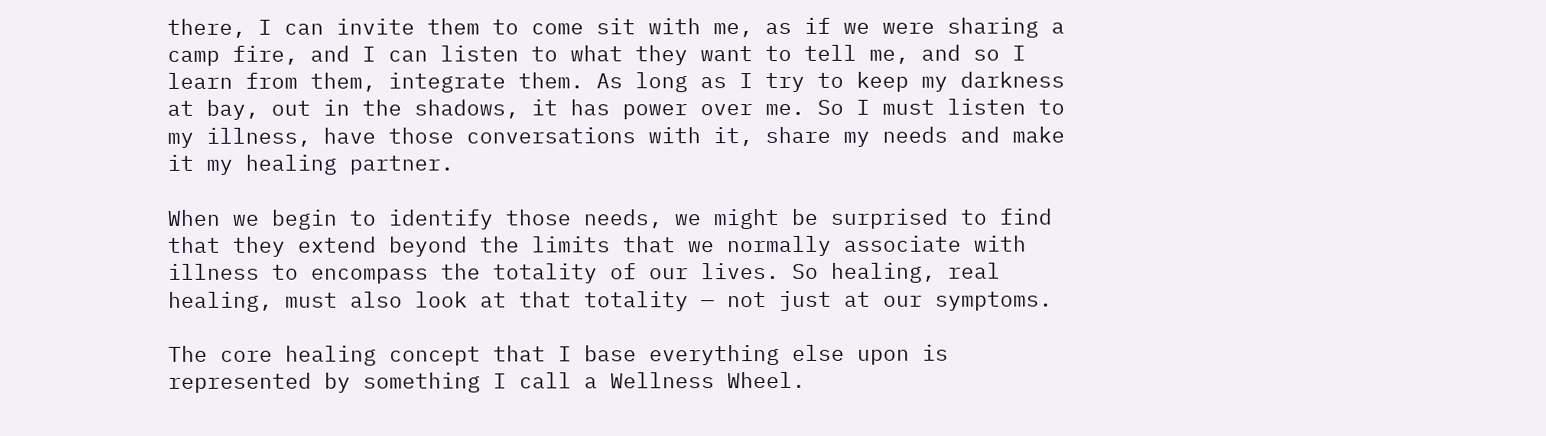there, I can invite them to come sit with me, as if we were sharing a camp fire, and I can listen to what they want to tell me, and so I learn from them, integrate them. As long as I try to keep my darkness at bay, out in the shadows, it has power over me. So I must listen to my illness, have those conversations with it, share my needs and make it my healing partner.

When we begin to identify those needs, we might be surprised to find that they extend beyond the limits that we normally associate with illness to encompass the totality of our lives. So healing, real healing, must also look at that totality — not just at our symptoms.

The core healing concept that I base everything else upon is represented by something I call a Wellness Wheel.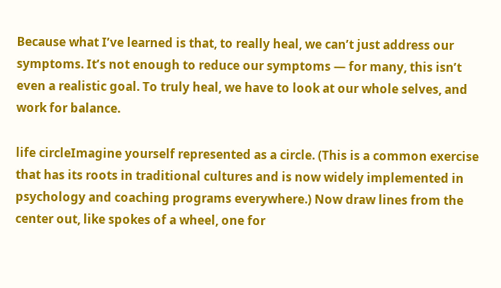Because what I’ve learned is that, to really heal, we can’t just address our symptoms. It’s not enough to reduce our symptoms — for many, this isn’t even a realistic goal. To truly heal, we have to look at our whole selves, and work for balance.

life circleImagine yourself represented as a circle. (This is a common exercise that has its roots in traditional cultures and is now widely implemented in psychology and coaching programs everywhere.) Now draw lines from the center out, like spokes of a wheel, one for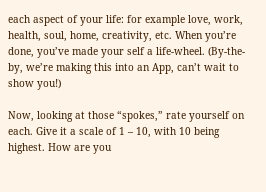each aspect of your life: for example love, work, health, soul, home, creativity, etc. When you’re done, you’ve made your self a life-wheel. (By-the-by, we’re making this into an App, can’t wait to show you!)

Now, looking at those “spokes,” rate yourself on each. Give it a scale of 1 – 10, with 10 being highest. How are you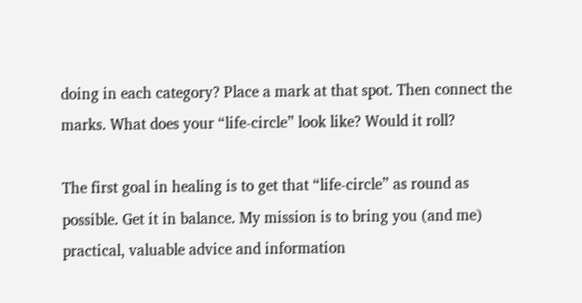doing in each category? Place a mark at that spot. Then connect the marks. What does your “life-circle” look like? Would it roll?

The first goal in healing is to get that “life-circle” as round as possible. Get it in balance. My mission is to bring you (and me) practical, valuable advice and information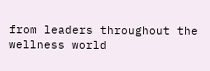from leaders throughout the wellness world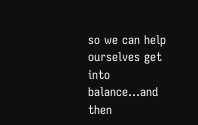so we can help ourselves get into balance…and then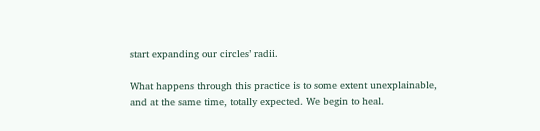start expanding our circles’ radii.

What happens through this practice is to some extent unexplainable, and at the same time, totally expected. We begin to heal.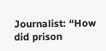Journalist: “How did prison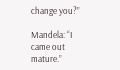change you?”

Mandela: “I came out mature.”